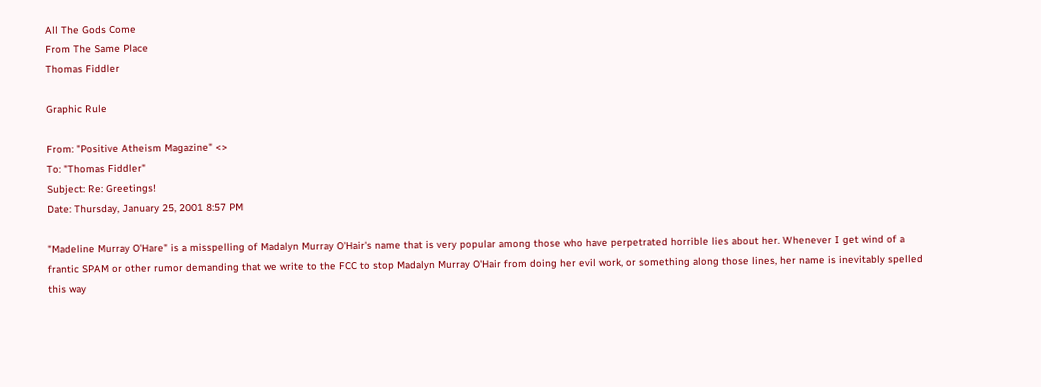All The Gods Come
From The Same Place
Thomas Fiddler

Graphic Rule

From: "Positive Atheism Magazine" <>
To: "Thomas Fiddler"
Subject: Re: Greetings!
Date: Thursday, January 25, 2001 8:57 PM

"Madeline Murray O'Hare" is a misspelling of Madalyn Murray O'Hair's name that is very popular among those who have perpetrated horrible lies about her. Whenever I get wind of a frantic SPAM or other rumor demanding that we write to the FCC to stop Madalyn Murray O'Hair from doing her evil work, or something along those lines, her name is inevitably spelled this way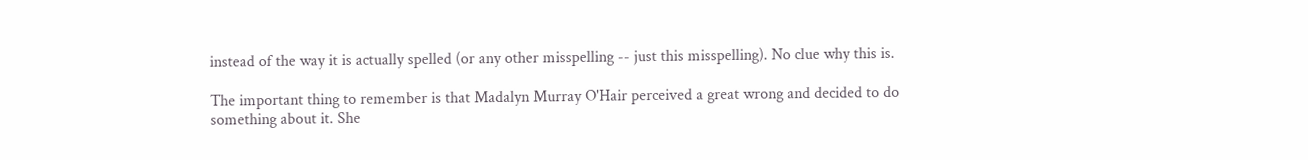instead of the way it is actually spelled (or any other misspelling -- just this misspelling). No clue why this is.

The important thing to remember is that Madalyn Murray O'Hair perceived a great wrong and decided to do something about it. She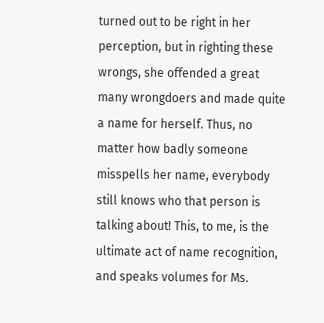turned out to be right in her perception, but in righting these wrongs, she offended a great many wrongdoers and made quite a name for herself. Thus, no matter how badly someone misspells her name, everybody still knows who that person is talking about! This, to me, is the ultimate act of name recognition, and speaks volumes for Ms.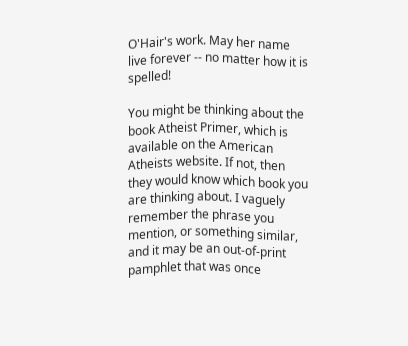O'Hair's work. May her name live forever -- no matter how it is spelled!

You might be thinking about the book Atheist Primer, which is available on the American Atheists website. If not, then they would know which book you are thinking about. I vaguely remember the phrase you mention, or something similar, and it may be an out-of-print pamphlet that was once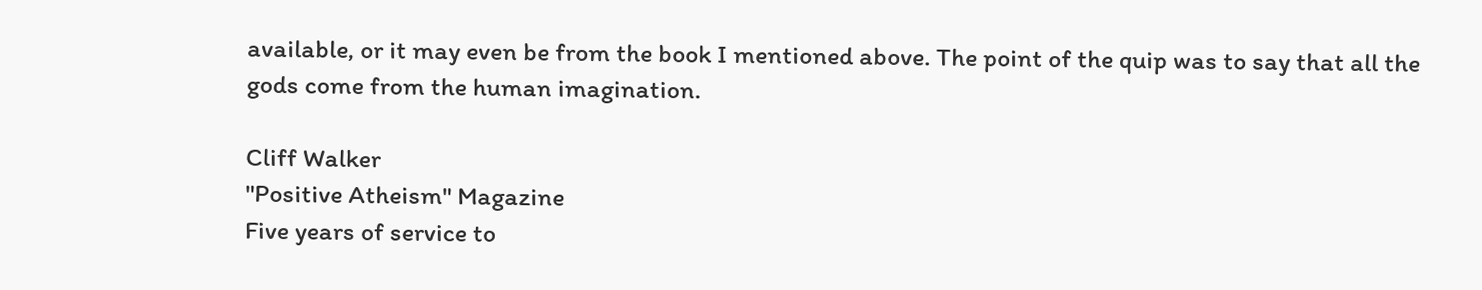available, or it may even be from the book I mentioned above. The point of the quip was to say that all the gods come from the human imagination.

Cliff Walker
"Positive Atheism" Magazine
Five years of service to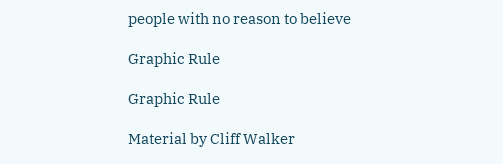people with no reason to believe

Graphic Rule

Graphic Rule

Material by Cliff Walker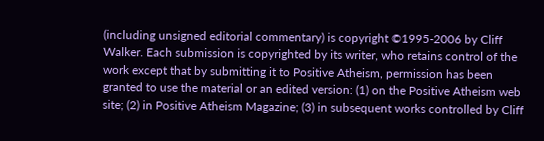(including unsigned editorial commentary) is copyright ©1995-2006 by Cliff Walker. Each submission is copyrighted by its writer, who retains control of the work except that by submitting it to Positive Atheism, permission has been granted to use the material or an edited version: (1) on the Positive Atheism web site; (2) in Positive Atheism Magazine; (3) in subsequent works controlled by Cliff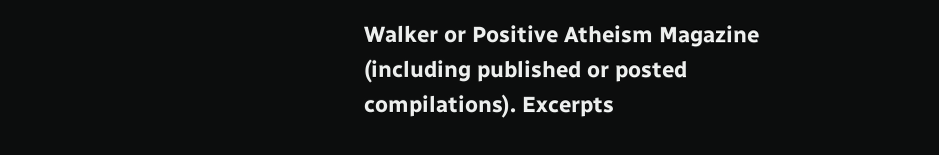Walker or Positive Atheism Magazine (including published or posted compilations). Excerpts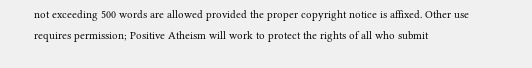not exceeding 500 words are allowed provided the proper copyright notice is affixed. Other use requires permission; Positive Atheism will work to protect the rights of all who submit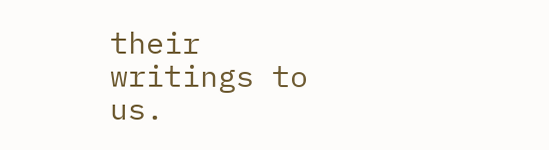their writings to us.